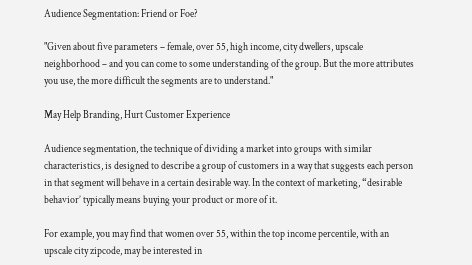Audience Segmentation: Friend or Foe?

"Given about five parameters – female, over 55, high income, city dwellers, upscale neighborhood – and you can come to some understanding of the group. But the more attributes you use, the more difficult the segments are to understand."

May Help Branding, Hurt Customer Experience

Audience segmentation, the technique of dividing a market into groups with similar characteristics, is designed to describe a group of customers in a way that suggests each person in that segment will behave in a certain desirable way. In the context of marketing, “desirable behavior’ typically means buying your product or more of it.

For example, you may find that women over 55, within the top income percentile, with an upscale city zipcode, may be interested in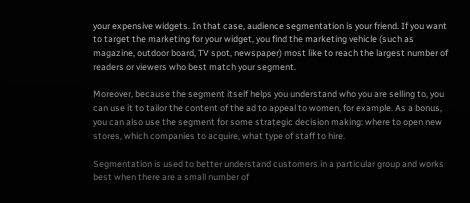your expensive widgets. In that case, audience segmentation is your friend. If you want to target the marketing for your widget, you find the marketing vehicle (such as magazine, outdoor board, TV spot, newspaper) most like to reach the largest number of readers or viewers who best match your segment.

Moreover, because the segment itself helps you understand who you are selling to, you can use it to tailor the content of the ad to appeal to women, for example. As a bonus, you can also use the segment for some strategic decision making: where to open new stores, which companies to acquire, what type of staff to hire.

Segmentation is used to better understand customers in a particular group and works best when there are a small number of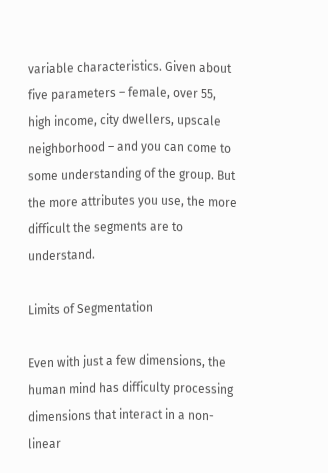variable characteristics. Given about five parameters – female, over 55, high income, city dwellers, upscale neighborhood – and you can come to some understanding of the group. But the more attributes you use, the more difficult the segments are to understand.

Limits of Segmentation

Even with just a few dimensions, the human mind has difficulty processing dimensions that interact in a non-linear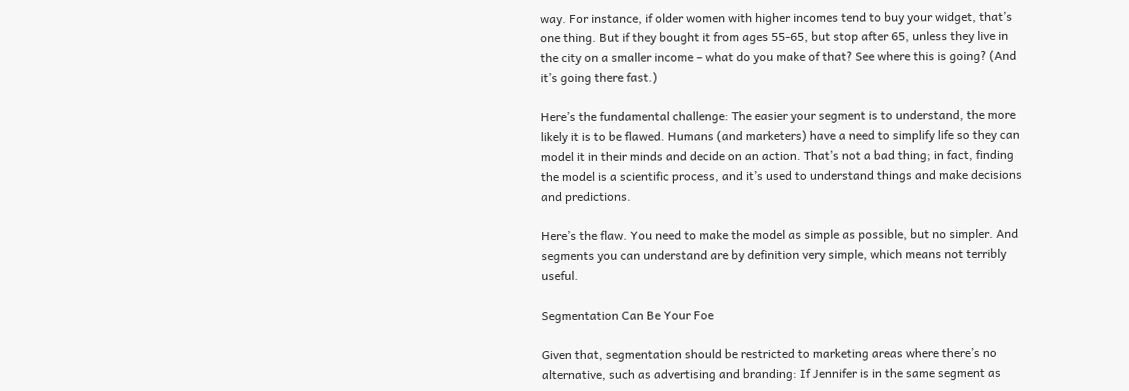way. For instance, if older women with higher incomes tend to buy your widget, that’s one thing. But if they bought it from ages 55-65, but stop after 65, unless they live in the city on a smaller income – what do you make of that? See where this is going? (And it’s going there fast.)

Here’s the fundamental challenge: The easier your segment is to understand, the more likely it is to be flawed. Humans (and marketers) have a need to simplify life so they can model it in their minds and decide on an action. That’s not a bad thing; in fact, finding the model is a scientific process, and it’s used to understand things and make decisions and predictions.

Here’s the flaw. You need to make the model as simple as possible, but no simpler. And segments you can understand are by definition very simple, which means not terribly useful.

Segmentation Can Be Your Foe

Given that, segmentation should be restricted to marketing areas where there’s no alternative, such as advertising and branding: If Jennifer is in the same segment as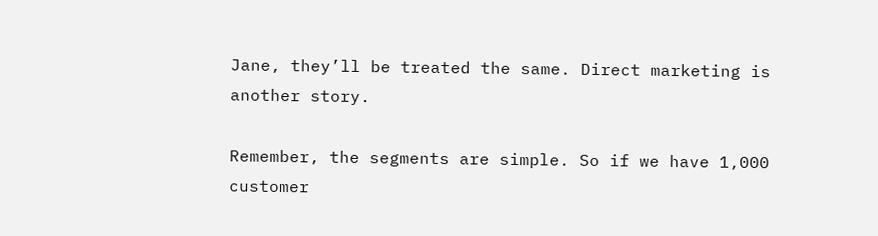Jane, they’ll be treated the same. Direct marketing is another story.

Remember, the segments are simple. So if we have 1,000 customer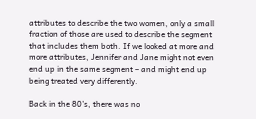attributes to describe the two women, only a small fraction of those are used to describe the segment that includes them both. If we looked at more and more attributes, Jennifer and Jane might not even end up in the same segment – and might end up being treated very differently.

Back in the 80’s, there was no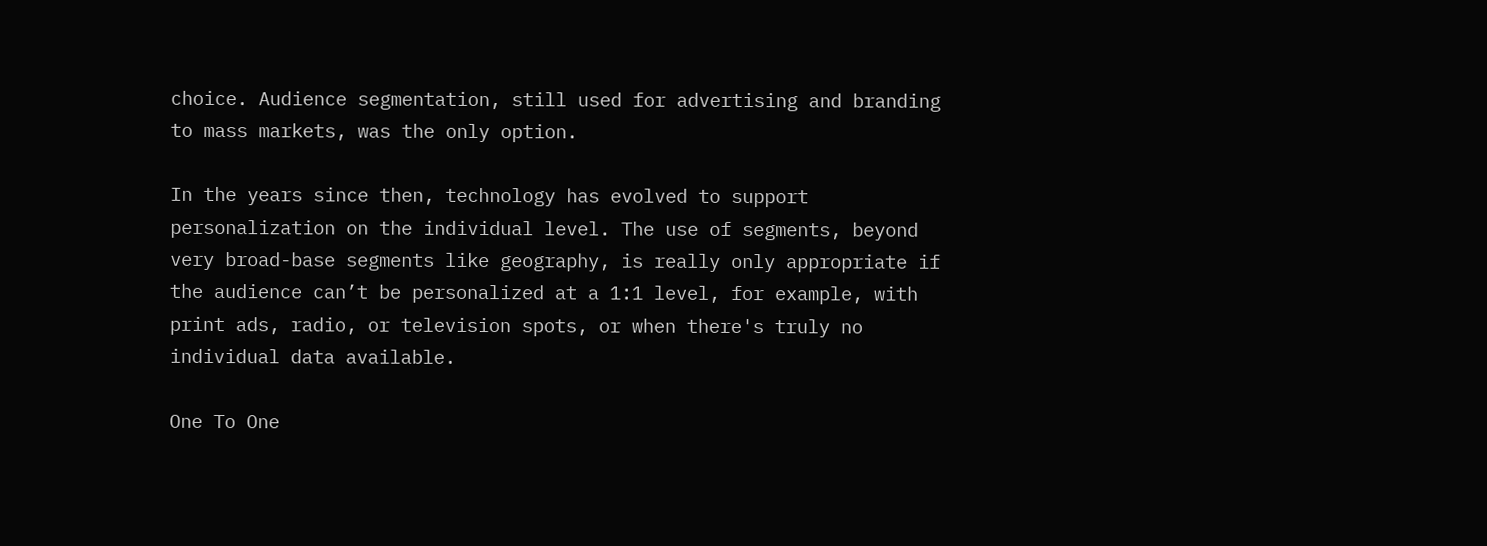choice. Audience segmentation, still used for advertising and branding to mass markets, was the only option.

In the years since then, technology has evolved to support personalization on the individual level. The use of segments, beyond very broad-base segments like geography, is really only appropriate if the audience can’t be personalized at a 1:1 level, for example, with print ads, radio, or television spots, or when there's truly no individual data available.

One To One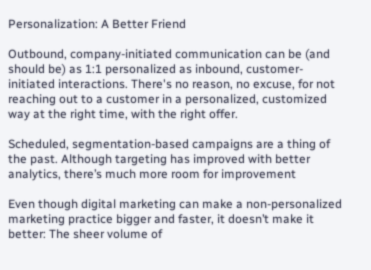Personalization: A Better Friend

Outbound, company-initiated communication can be (and should be) as 1:1 personalized as inbound, customer-initiated interactions. There's no reason, no excuse, for not reaching out to a customer in a personalized, customized way at the right time, with the right offer.

Scheduled, segmentation-based campaigns are a thing of the past. Although targeting has improved with better analytics, there’s much more room for improvement

Even though digital marketing can make a non-personalized marketing practice bigger and faster, it doesn’t make it better: The sheer volume of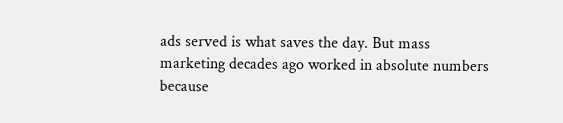ads served is what saves the day. But mass marketing decades ago worked in absolute numbers because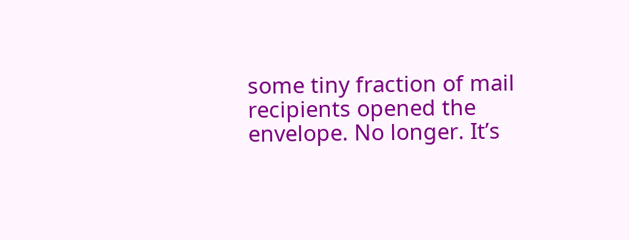some tiny fraction of mail recipients opened the envelope. No longer. It’s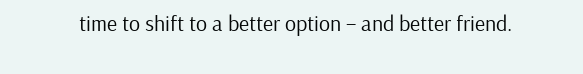time to shift to a better option – and better friend.